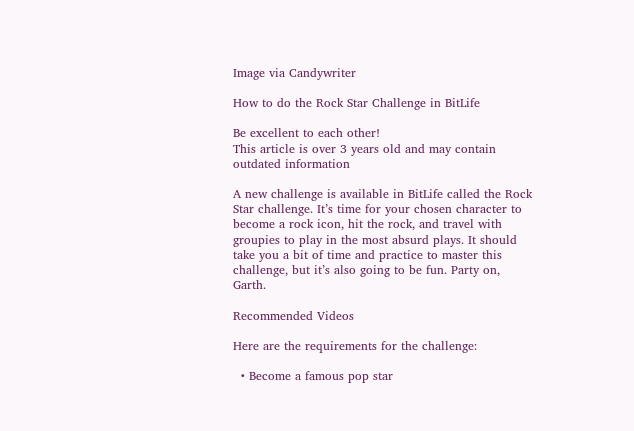Image via Candywriter

How to do the Rock Star Challenge in BitLife

Be excellent to each other!
This article is over 3 years old and may contain outdated information

A new challenge is available in BitLife called the Rock Star challenge. It’s time for your chosen character to become a rock icon, hit the rock, and travel with groupies to play in the most absurd plays. It should take you a bit of time and practice to master this challenge, but it’s also going to be fun. Party on, Garth.

Recommended Videos

Here are the requirements for the challenge:

  • Become a famous pop star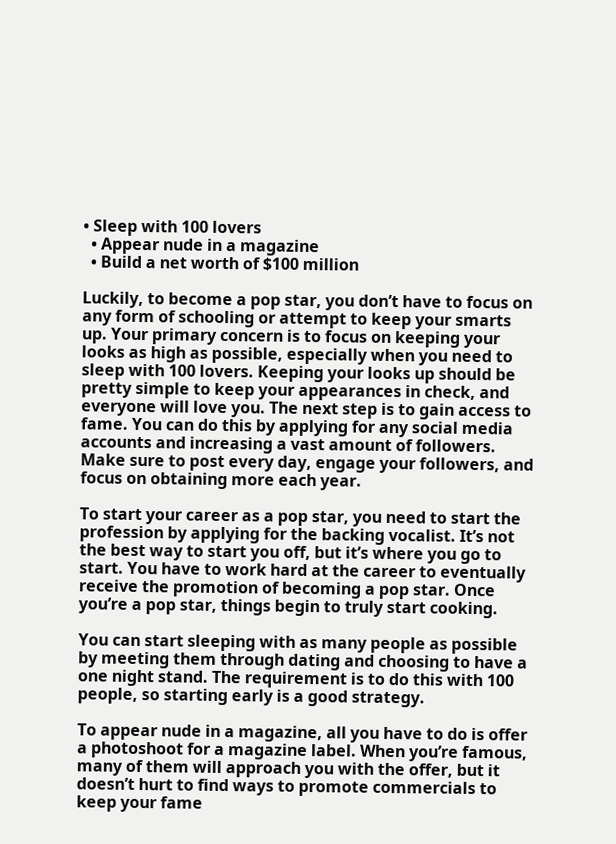• Sleep with 100 lovers
  • Appear nude in a magazine
  • Build a net worth of $100 million

Luckily, to become a pop star, you don’t have to focus on any form of schooling or attempt to keep your smarts up. Your primary concern is to focus on keeping your looks as high as possible, especially when you need to sleep with 100 lovers. Keeping your looks up should be pretty simple to keep your appearances in check, and everyone will love you. The next step is to gain access to fame. You can do this by applying for any social media accounts and increasing a vast amount of followers. Make sure to post every day, engage your followers, and focus on obtaining more each year.

To start your career as a pop star, you need to start the profession by applying for the backing vocalist. It’s not the best way to start you off, but it’s where you go to start. You have to work hard at the career to eventually receive the promotion of becoming a pop star. Once you’re a pop star, things begin to truly start cooking.

You can start sleeping with as many people as possible by meeting them through dating and choosing to have a one night stand. The requirement is to do this with 100 people, so starting early is a good strategy.

To appear nude in a magazine, all you have to do is offer a photoshoot for a magazine label. When you’re famous, many of them will approach you with the offer, but it doesn’t hurt to find ways to promote commercials to keep your fame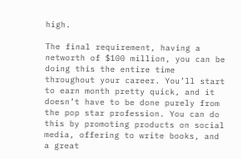high.

The final requirement, having a networth of $100 million, you can be doing this the entire time throughout your career. You’ll start to earn month pretty quick, and it doesn’t have to be done purely from the pop star profession. You can do this by promoting products on social media, offering to write books, and a great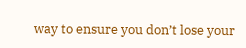way to ensure you don’t lose your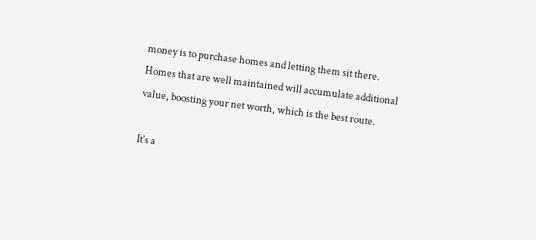money is to purchase homes and letting them sit there. Homes that are well maintained will accumulate additional value, boosting your net worth, which is the best route.

It’s a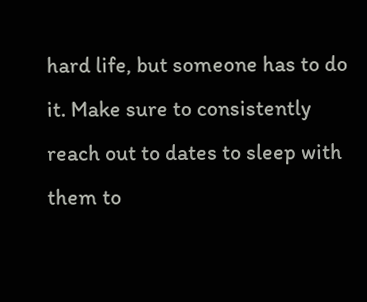hard life, but someone has to do it. Make sure to consistently reach out to dates to sleep with them to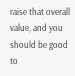raise that overall value, and you should be good to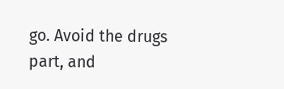go. Avoid the drugs part, and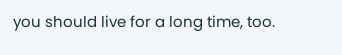you should live for a long time, too.